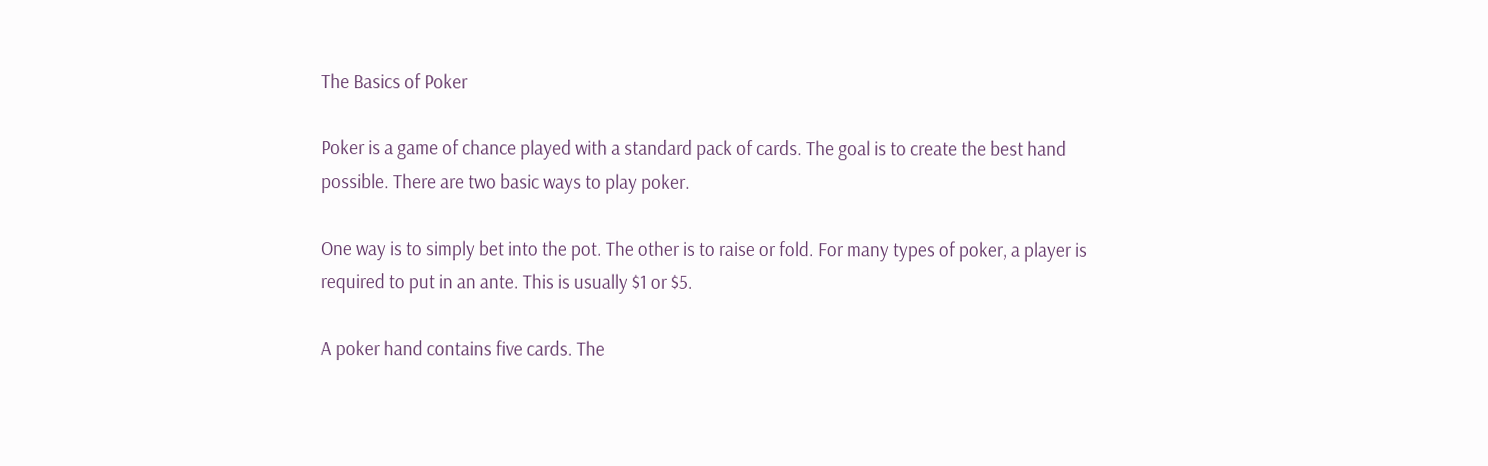The Basics of Poker

Poker is a game of chance played with a standard pack of cards. The goal is to create the best hand possible. There are two basic ways to play poker.

One way is to simply bet into the pot. The other is to raise or fold. For many types of poker, a player is required to put in an ante. This is usually $1 or $5.

A poker hand contains five cards. The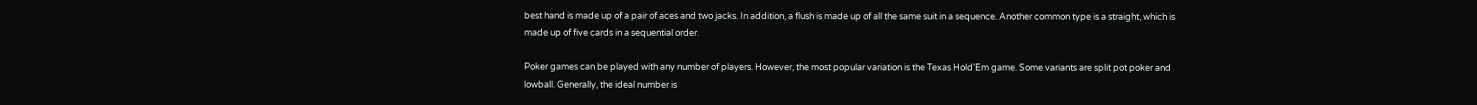best hand is made up of a pair of aces and two jacks. In addition, a flush is made up of all the same suit in a sequence. Another common type is a straight, which is made up of five cards in a sequential order.

Poker games can be played with any number of players. However, the most popular variation is the Texas Hold’Em game. Some variants are split pot poker and lowball. Generally, the ideal number is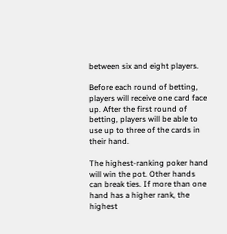between six and eight players.

Before each round of betting, players will receive one card face up. After the first round of betting, players will be able to use up to three of the cards in their hand.

The highest-ranking poker hand will win the pot. Other hands can break ties. If more than one hand has a higher rank, the highest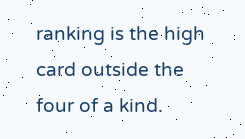ranking is the high card outside the four of a kind.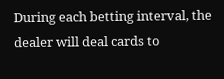During each betting interval, the dealer will deal cards to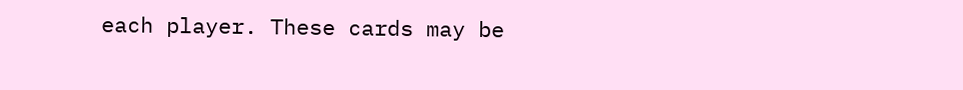each player. These cards may be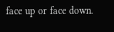face up or face down.